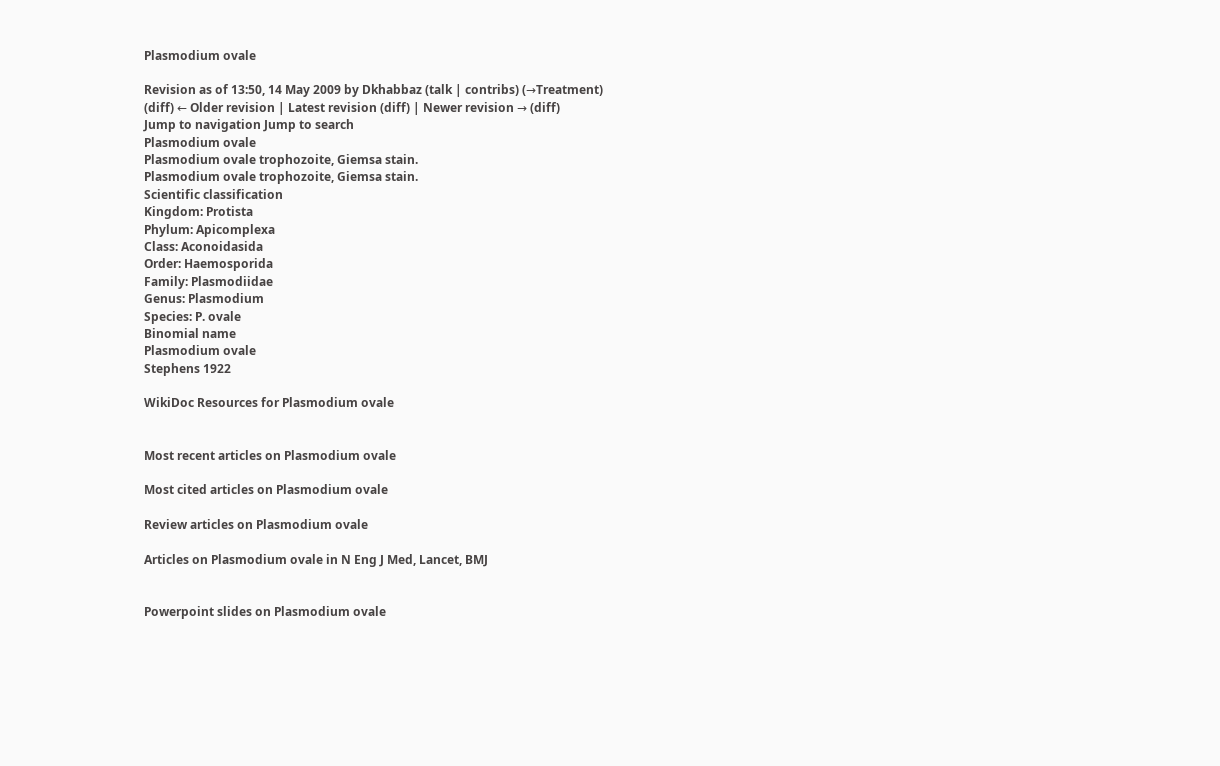Plasmodium ovale

Revision as of 13:50, 14 May 2009 by Dkhabbaz (talk | contribs) (→Treatment)
(diff) ← Older revision | Latest revision (diff) | Newer revision → (diff)
Jump to navigation Jump to search
Plasmodium ovale
Plasmodium ovale trophozoite, Giemsa stain.
Plasmodium ovale trophozoite, Giemsa stain.
Scientific classification
Kingdom: Protista
Phylum: Apicomplexa
Class: Aconoidasida
Order: Haemosporida
Family: Plasmodiidae
Genus: Plasmodium
Species: P. ovale
Binomial name
Plasmodium ovale
Stephens 1922

WikiDoc Resources for Plasmodium ovale


Most recent articles on Plasmodium ovale

Most cited articles on Plasmodium ovale

Review articles on Plasmodium ovale

Articles on Plasmodium ovale in N Eng J Med, Lancet, BMJ


Powerpoint slides on Plasmodium ovale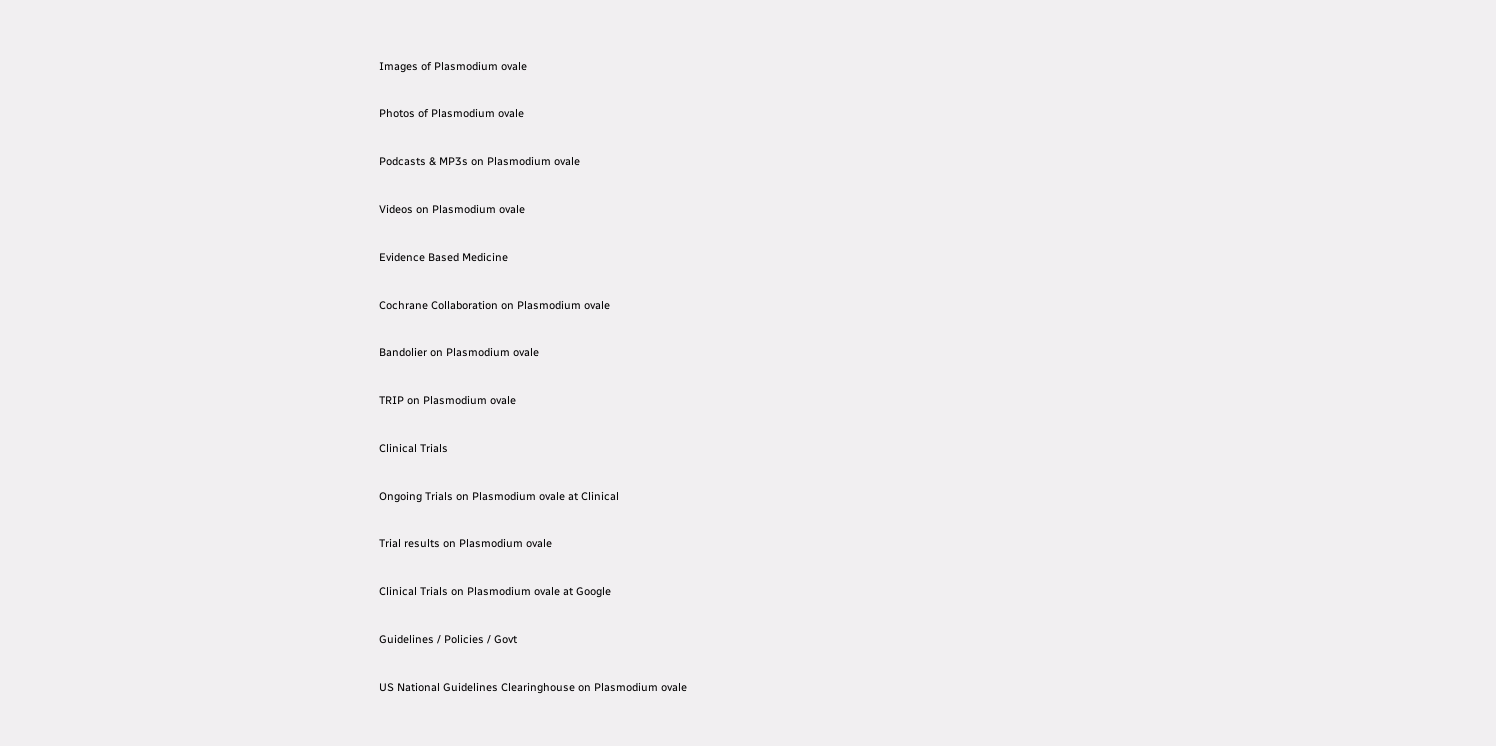Images of Plasmodium ovale

Photos of Plasmodium ovale

Podcasts & MP3s on Plasmodium ovale

Videos on Plasmodium ovale

Evidence Based Medicine

Cochrane Collaboration on Plasmodium ovale

Bandolier on Plasmodium ovale

TRIP on Plasmodium ovale

Clinical Trials

Ongoing Trials on Plasmodium ovale at Clinical

Trial results on Plasmodium ovale

Clinical Trials on Plasmodium ovale at Google

Guidelines / Policies / Govt

US National Guidelines Clearinghouse on Plasmodium ovale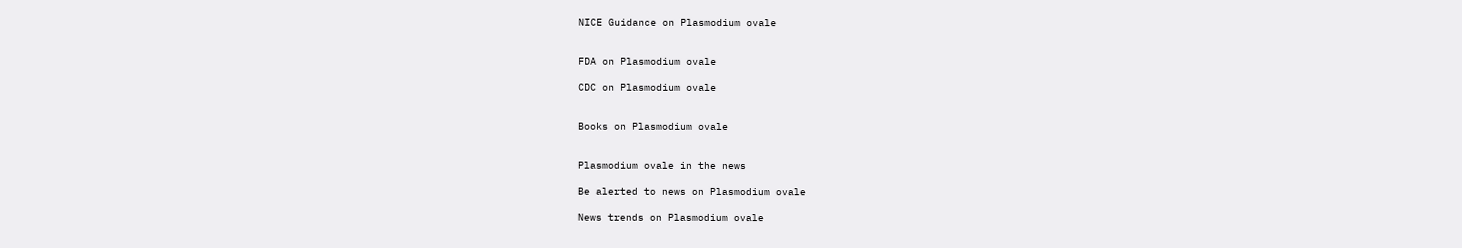NICE Guidance on Plasmodium ovale


FDA on Plasmodium ovale

CDC on Plasmodium ovale


Books on Plasmodium ovale


Plasmodium ovale in the news

Be alerted to news on Plasmodium ovale

News trends on Plasmodium ovale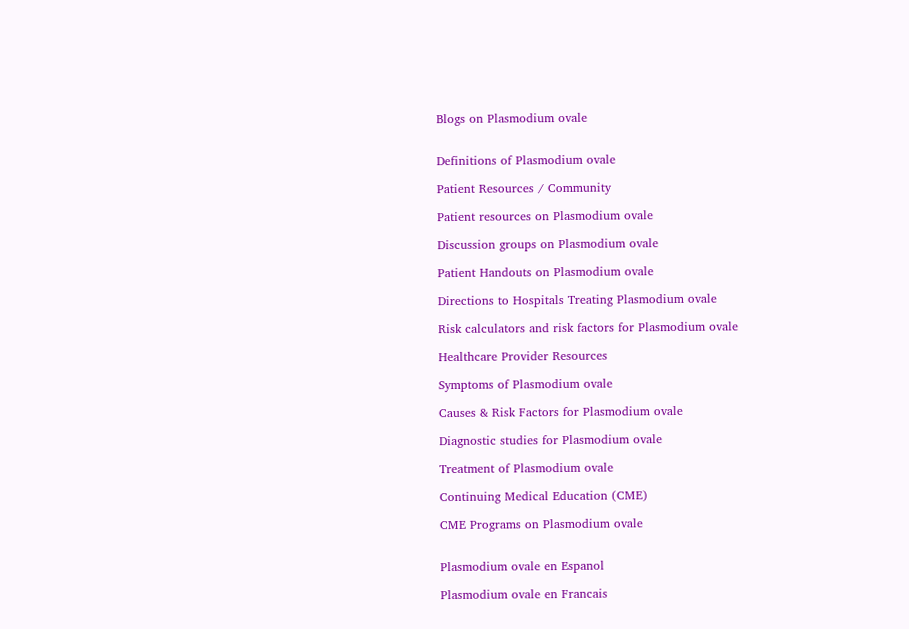Blogs on Plasmodium ovale


Definitions of Plasmodium ovale

Patient Resources / Community

Patient resources on Plasmodium ovale

Discussion groups on Plasmodium ovale

Patient Handouts on Plasmodium ovale

Directions to Hospitals Treating Plasmodium ovale

Risk calculators and risk factors for Plasmodium ovale

Healthcare Provider Resources

Symptoms of Plasmodium ovale

Causes & Risk Factors for Plasmodium ovale

Diagnostic studies for Plasmodium ovale

Treatment of Plasmodium ovale

Continuing Medical Education (CME)

CME Programs on Plasmodium ovale


Plasmodium ovale en Espanol

Plasmodium ovale en Francais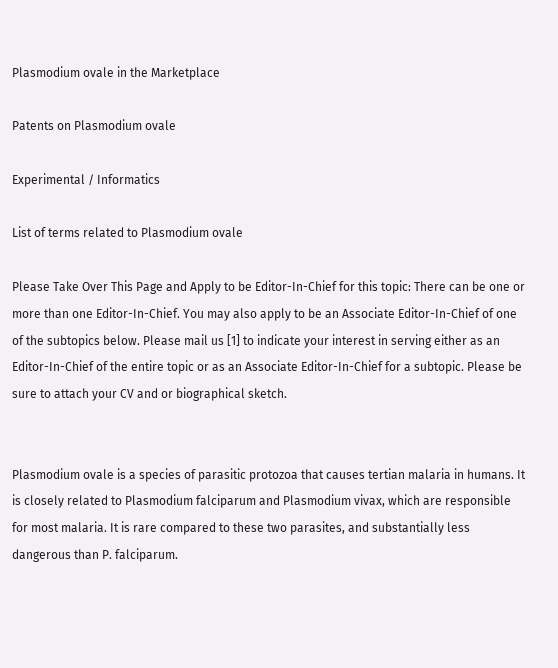Plasmodium ovale in the Marketplace

Patents on Plasmodium ovale

Experimental / Informatics

List of terms related to Plasmodium ovale

Please Take Over This Page and Apply to be Editor-In-Chief for this topic: There can be one or more than one Editor-In-Chief. You may also apply to be an Associate Editor-In-Chief of one of the subtopics below. Please mail us [1] to indicate your interest in serving either as an Editor-In-Chief of the entire topic or as an Associate Editor-In-Chief for a subtopic. Please be sure to attach your CV and or biographical sketch.


Plasmodium ovale is a species of parasitic protozoa that causes tertian malaria in humans. It is closely related to Plasmodium falciparum and Plasmodium vivax, which are responsible for most malaria. It is rare compared to these two parasites, and substantially less dangerous than P. falciparum.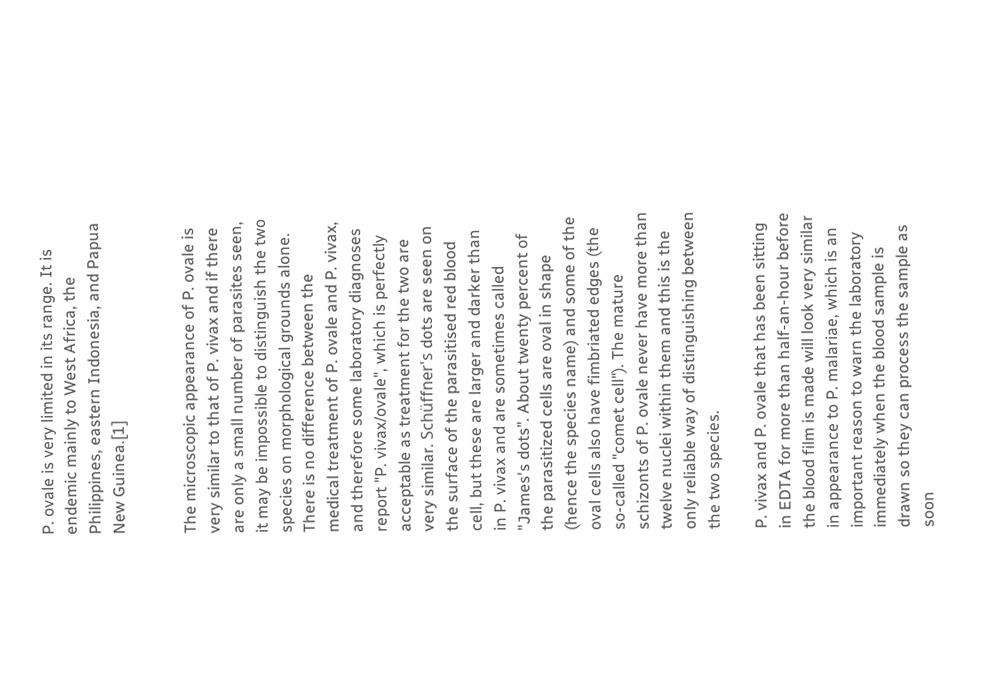P. ovale is very limited in its range. It is endemic mainly to West Africa, the Philippines, eastern Indonesia, and Papua New Guinea.[1]


The microscopic appearance of P. ovale is very similar to that of P. vivax and if there are only a small number of parasites seen, it may be impossible to distinguish the two species on morphological grounds alone. There is no difference between the medical treatment of P. ovale and P. vivax, and therefore some laboratory diagnoses report "P. vivax/ovale", which is perfectly acceptable as treatment for the two are very similar. Schüffner's dots are seen on the surface of the parasitised red blood cell, but these are larger and darker than in P. vivax and are sometimes called "James's dots". About twenty percent of the parasitized cells are oval in shape (hence the species name) and some of the oval cells also have fimbriated edges (the so-called "comet cell"). The mature schizonts of P. ovale never have more than twelve nuclei within them and this is the only reliable way of distinguishing between the two species.

P. vivax and P. ovale that has been sitting in EDTA for more than half-an-hour before the blood film is made will look very similar in appearance to P. malariae, which is an important reason to warn the laboratory immediately when the blood sample is drawn so they can process the sample as soon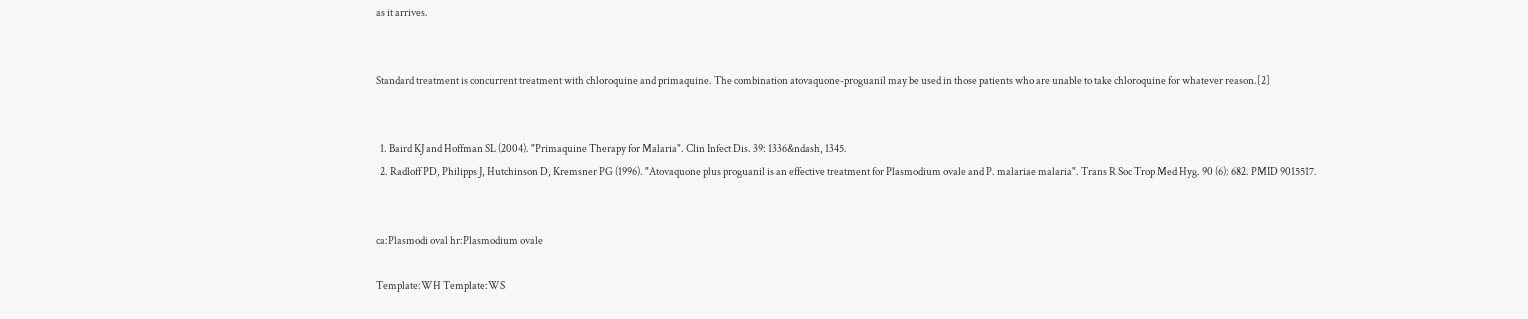as it arrives.


Standard treatment is concurrent treatment with chloroquine and primaquine. The combination atovaquone-proguanil may be used in those patients who are unable to take chloroquine for whatever reason.[2]


  1. Baird KJ and Hoffman SL (2004). "Primaquine Therapy for Malaria". Clin Infect Dis. 39: 1336&ndash, 1345.
  2. Radloff PD, Philipps J, Hutchinson D, Kremsner PG (1996). "Atovaquone plus proguanil is an effective treatment for Plasmodium ovale and P. malariae malaria". Trans R Soc Trop Med Hyg. 90 (6): 682. PMID 9015517.


ca:Plasmodi oval hr:Plasmodium ovale

Template:WH Template:WS